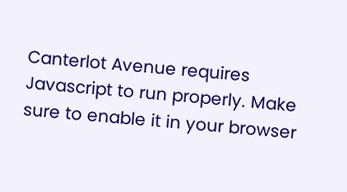Canterlot Avenue requires Javascript to run properly. Make sure to enable it in your browser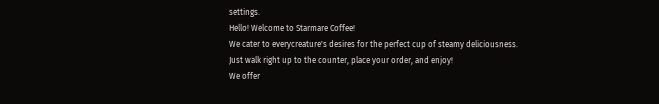settings.
Hello! Welcome to Starmare Coffee!
We cater to everycreature's desires for the perfect cup of steamy deliciousness.
Just walk right up to the counter, place your order, and enjoy!
We offer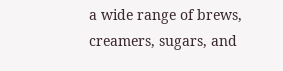a wide range of brews, creamers, sugars, and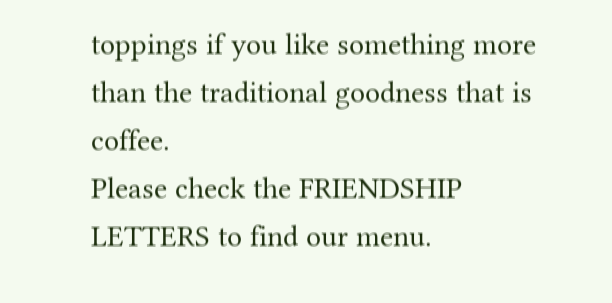toppings if you like something more than the traditional goodness that is coffee.
Please check the FRIENDSHIP LETTERS to find our menu.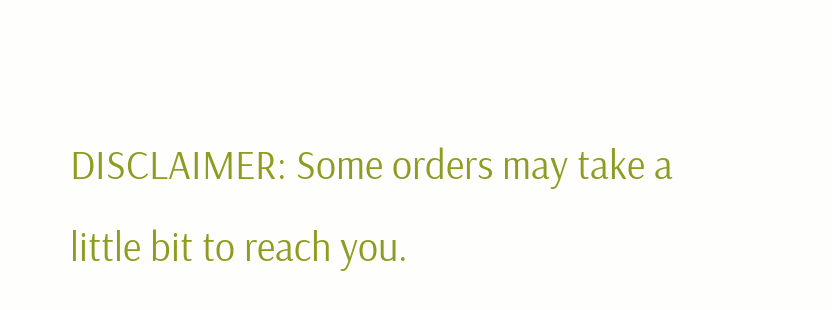DISCLAIMER: Some orders may take a little bit to reach you.